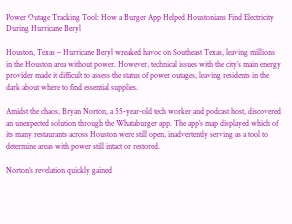Power Outage Tracking Tool: How a Burger App Helped Houstonians Find Electricity During Hurricane Beryl

Houston, Texas – Hurricane Beryl wreaked havoc on Southeast Texas, leaving millions in the Houston area without power. However, technical issues with the city’s main energy provider made it difficult to assess the status of power outages, leaving residents in the dark about where to find essential supplies.

Amidst the chaos, Bryan Norton, a 55-year-old tech worker and podcast host, discovered an unexpected solution through the Whataburger app. The app’s map displayed which of its many restaurants across Houston were still open, inadvertently serving as a tool to determine areas with power still intact or restored.

Norton’s revelation quickly gained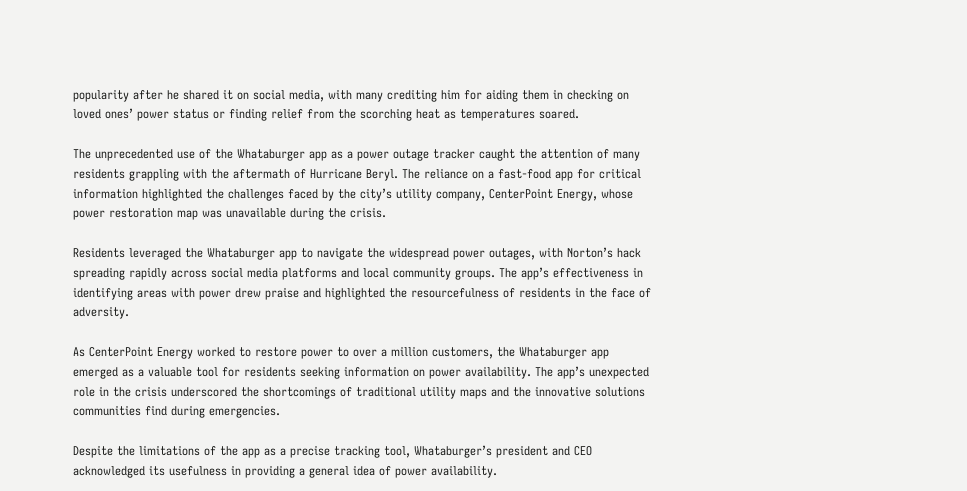popularity after he shared it on social media, with many crediting him for aiding them in checking on loved ones’ power status or finding relief from the scorching heat as temperatures soared.

The unprecedented use of the Whataburger app as a power outage tracker caught the attention of many residents grappling with the aftermath of Hurricane Beryl. The reliance on a fast-food app for critical information highlighted the challenges faced by the city’s utility company, CenterPoint Energy, whose power restoration map was unavailable during the crisis.

Residents leveraged the Whataburger app to navigate the widespread power outages, with Norton’s hack spreading rapidly across social media platforms and local community groups. The app’s effectiveness in identifying areas with power drew praise and highlighted the resourcefulness of residents in the face of adversity.

As CenterPoint Energy worked to restore power to over a million customers, the Whataburger app emerged as a valuable tool for residents seeking information on power availability. The app’s unexpected role in the crisis underscored the shortcomings of traditional utility maps and the innovative solutions communities find during emergencies.

Despite the limitations of the app as a precise tracking tool, Whataburger’s president and CEO acknowledged its usefulness in providing a general idea of power availability.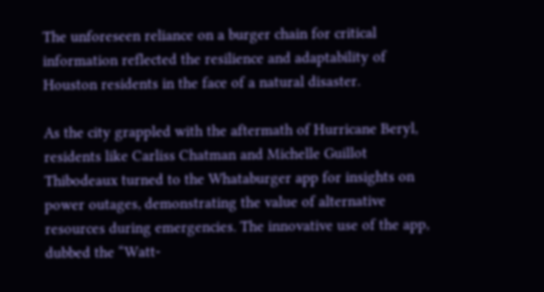The unforeseen reliance on a burger chain for critical information reflected the resilience and adaptability of Houston residents in the face of a natural disaster.

As the city grappled with the aftermath of Hurricane Beryl, residents like Carliss Chatman and Michelle Guillot Thibodeaux turned to the Whataburger app for insights on power outages, demonstrating the value of alternative resources during emergencies. The innovative use of the app, dubbed the “Watt-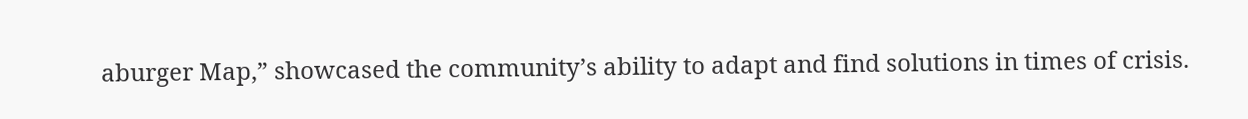aburger Map,” showcased the community’s ability to adapt and find solutions in times of crisis.